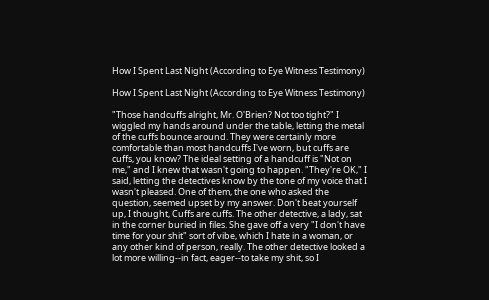How I Spent Last Night (According to Eye Witness Testimony)

How I Spent Last Night (According to Eye Witness Testimony)

"Those handcuffs alright, Mr. O'Brien? Not too tight?" I wiggled my hands around under the table, letting the metal of the cuffs bounce around. They were certainly more comfortable than most handcuffs I've worn, but cuffs are cuffs, you know? The ideal setting of a handcuff is "Not on me," and I knew that wasn't going to happen. "They're OK," I said, letting the detectives know by the tone of my voice that I wasn't pleased. One of them, the one who asked the question, seemed upset by my answer. Don't beat yourself up, I thought, Cuffs are cuffs. The other detective, a lady, sat in the corner buried in files. She gave off a very "I don't have time for your shit" sort of vibe, which I hate in a woman, or any other kind of person, really. The other detective looked a lot more willing--in fact, eager--to take my shit, so I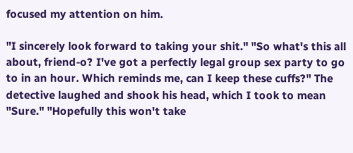focused my attention on him.

"I sincerely look forward to taking your shit." "So what's this all about, friend-o? I've got a perfectly legal group sex party to go to in an hour. Which reminds me, can I keep these cuffs?" The detective laughed and shook his head, which I took to mean "Sure." "Hopefully this won't take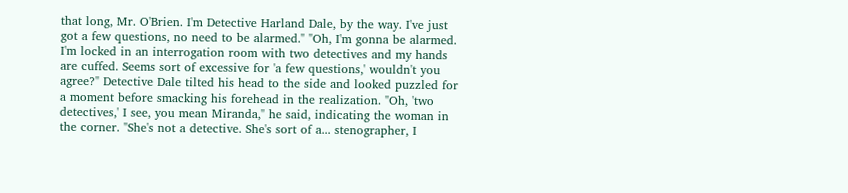that long, Mr. O'Brien. I'm Detective Harland Dale, by the way. I've just got a few questions, no need to be alarmed." "Oh, I'm gonna be alarmed. I'm locked in an interrogation room with two detectives and my hands are cuffed. Seems sort of excessive for 'a few questions,' wouldn't you agree?" Detective Dale tilted his head to the side and looked puzzled for a moment before smacking his forehead in the realization. "Oh, 'two detectives,' I see, you mean Miranda," he said, indicating the woman in the corner. "She's not a detective. She's sort of a... stenographer, I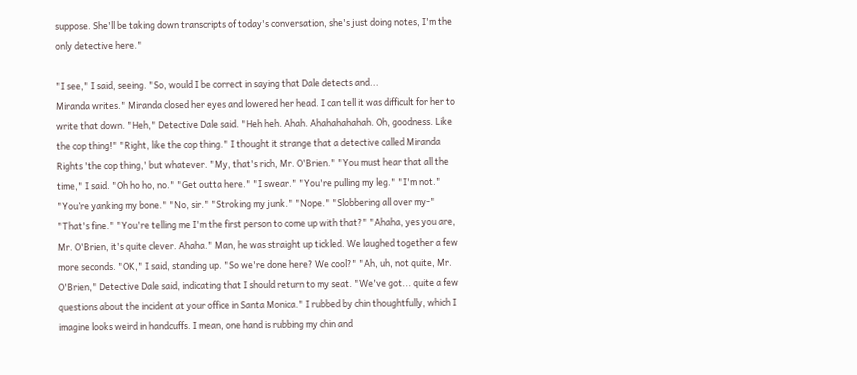suppose. She'll be taking down transcripts of today's conversation, she's just doing notes, I'm the only detective here."

"I see," I said, seeing. "So, would I be correct in saying that Dale detects and...
Miranda writes." Miranda closed her eyes and lowered her head. I can tell it was difficult for her to write that down. "Heh," Detective Dale said. "Heh heh. Ahah. Ahahahahahah. Oh, goodness. Like the cop thing!" "Right, like the cop thing." I thought it strange that a detective called Miranda Rights 'the cop thing,' but whatever. "My, that's rich, Mr. O'Brien." "You must hear that all the time," I said. "Oh ho ho, no." "Get outta here." "I swear." "You're pulling my leg." "I'm not." "You’re yanking my bone." "No, sir." "Stroking my junk." "Nope." "Slobbering all over my-" "That's fine." "You're telling me I'm the first person to come up with that?" "Ahaha, yes you are, Mr. O'Brien, it's quite clever. Ahaha." Man, he was straight up tickled. We laughed together a few more seconds. "OK," I said, standing up. "So we're done here? We cool?" "Ah, uh, not quite, Mr. O'Brien," Detective Dale said, indicating that I should return to my seat. "We've got... quite a few questions about the incident at your office in Santa Monica." I rubbed by chin thoughtfully, which I imagine looks weird in handcuffs. I mean, one hand is rubbing my chin and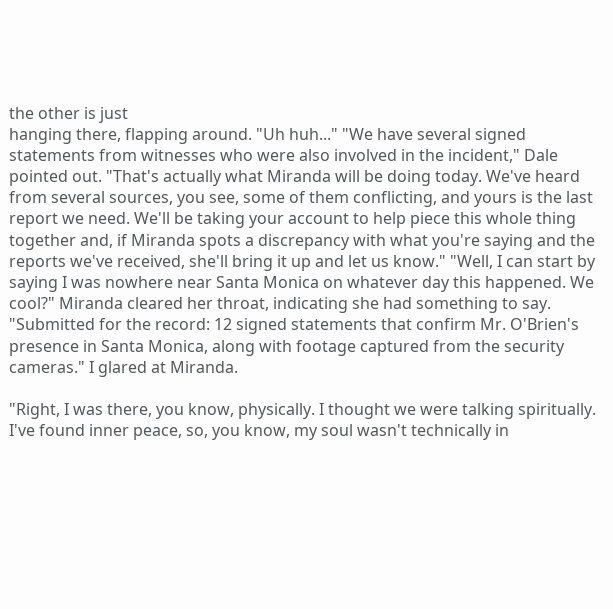the other is just
hanging there, flapping around. "Uh huh..." "We have several signed statements from witnesses who were also involved in the incident," Dale pointed out. "That's actually what Miranda will be doing today. We've heard from several sources, you see, some of them conflicting, and yours is the last report we need. We'll be taking your account to help piece this whole thing together and, if Miranda spots a discrepancy with what you're saying and the reports we've received, she'll bring it up and let us know." "Well, I can start by saying I was nowhere near Santa Monica on whatever day this happened. We cool?" Miranda cleared her throat, indicating she had something to say. "Submitted for the record: 12 signed statements that confirm Mr. O'Brien's presence in Santa Monica, along with footage captured from the security cameras." I glared at Miranda.

"Right, I was there, you know, physically. I thought we were talking spiritually. I've found inner peace, so, you know, my soul wasn't technically in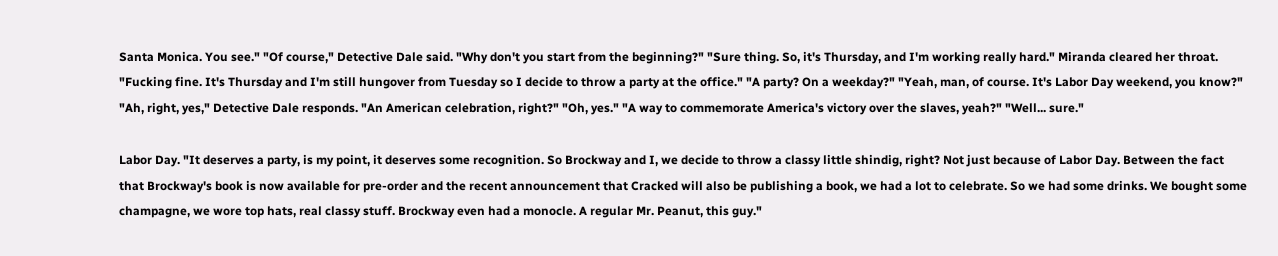Santa Monica. You see." "Of course," Detective Dale said. "Why don't you start from the beginning?" "Sure thing. So, it's Thursday, and I'm working really hard." Miranda cleared her throat. "Fucking fine. It's Thursday and I'm still hungover from Tuesday so I decide to throw a party at the office." "A party? On a weekday?" "Yeah, man, of course. It's Labor Day weekend, you know?" "Ah, right, yes," Detective Dale responds. "An American celebration, right?" "Oh, yes." "A way to commemorate America's victory over the slaves, yeah?" "Well... sure."

Labor Day. "It deserves a party, is my point, it deserves some recognition. So Brockway and I, we decide to throw a classy little shindig, right? Not just because of Labor Day. Between the fact that Brockway's book is now available for pre-order and the recent announcement that Cracked will also be publishing a book, we had a lot to celebrate. So we had some drinks. We bought some champagne, we wore top hats, real classy stuff. Brockway even had a monocle. A regular Mr. Peanut, this guy."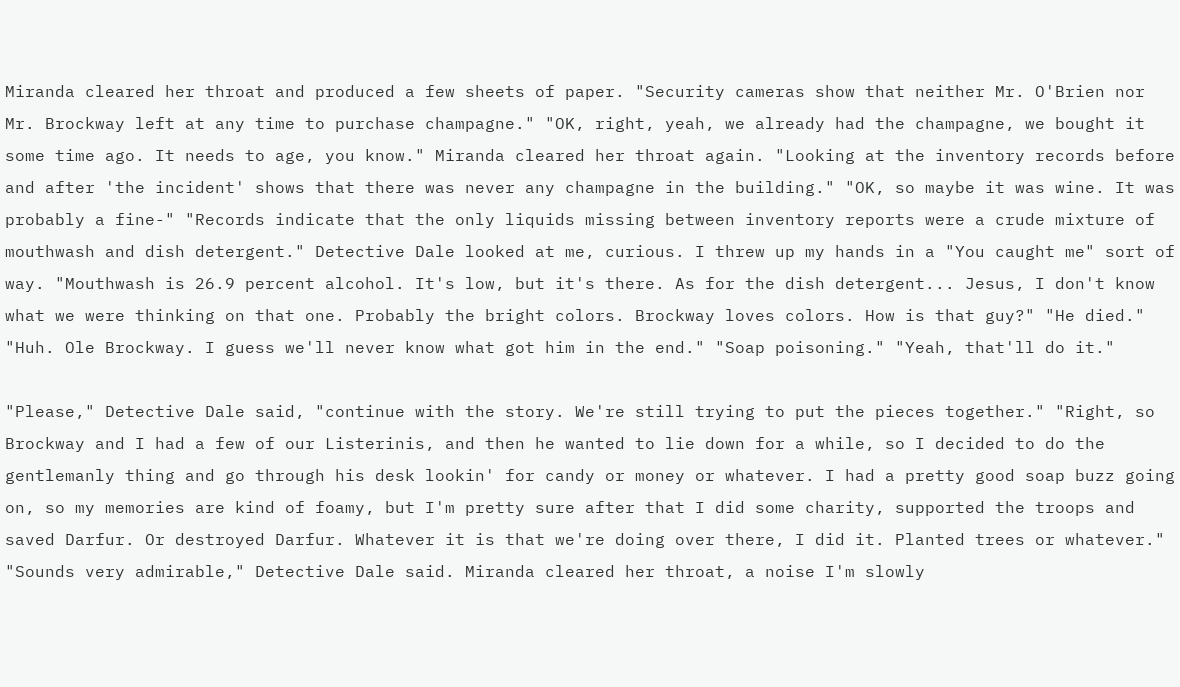Miranda cleared her throat and produced a few sheets of paper. "Security cameras show that neither Mr. O'Brien nor Mr. Brockway left at any time to purchase champagne." "OK, right, yeah, we already had the champagne, we bought it some time ago. It needs to age, you know." Miranda cleared her throat again. "Looking at the inventory records before and after 'the incident' shows that there was never any champagne in the building." "OK, so maybe it was wine. It was probably a fine-" "Records indicate that the only liquids missing between inventory reports were a crude mixture of mouthwash and dish detergent." Detective Dale looked at me, curious. I threw up my hands in a "You caught me" sort of way. "Mouthwash is 26.9 percent alcohol. It's low, but it's there. As for the dish detergent... Jesus, I don't know
what we were thinking on that one. Probably the bright colors. Brockway loves colors. How is that guy?" "He died." "Huh. Ole Brockway. I guess we'll never know what got him in the end." "Soap poisoning." "Yeah, that'll do it."

"Please," Detective Dale said, "continue with the story. We're still trying to put the pieces together." "Right, so Brockway and I had a few of our Listerinis, and then he wanted to lie down for a while, so I decided to do the gentlemanly thing and go through his desk lookin' for candy or money or whatever. I had a pretty good soap buzz going on, so my memories are kind of foamy, but I'm pretty sure after that I did some charity, supported the troops and saved Darfur. Or destroyed Darfur. Whatever it is that we're doing over there, I did it. Planted trees or whatever." "Sounds very admirable," Detective Dale said. Miranda cleared her throat, a noise I'm slowly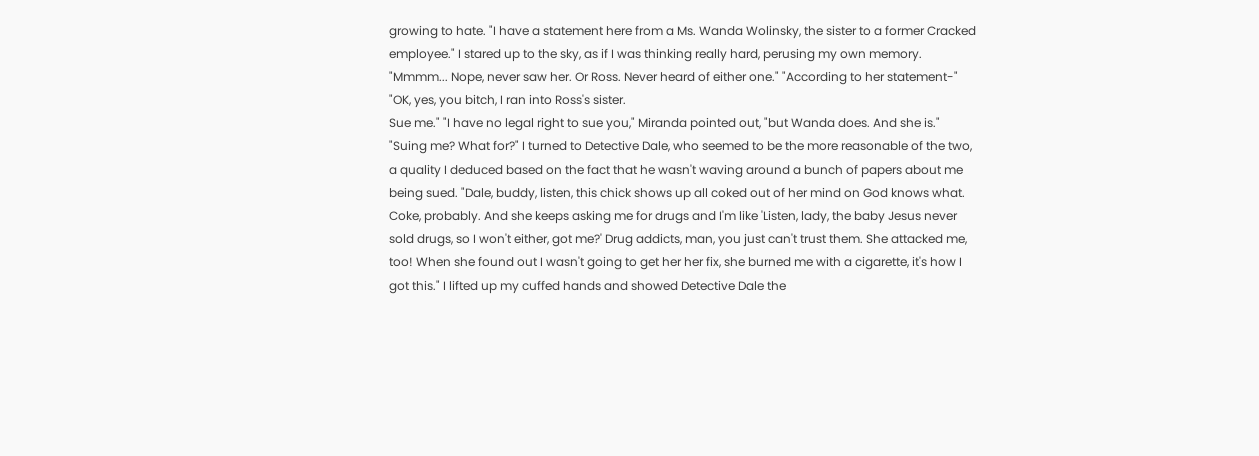growing to hate. "I have a statement here from a Ms. Wanda Wolinsky, the sister to a former Cracked employee." I stared up to the sky, as if I was thinking really hard, perusing my own memory. "Mmmm... Nope, never saw her. Or Ross. Never heard of either one." "According to her statement-" "OK, yes, you bitch, I ran into Ross's sister.
Sue me." "I have no legal right to sue you," Miranda pointed out, "but Wanda does. And she is." "Suing me? What for?" I turned to Detective Dale, who seemed to be the more reasonable of the two, a quality I deduced based on the fact that he wasn't waving around a bunch of papers about me being sued. "Dale, buddy, listen, this chick shows up all coked out of her mind on God knows what. Coke, probably. And she keeps asking me for drugs and I'm like 'Listen, lady, the baby Jesus never sold drugs, so I won't either, got me?' Drug addicts, man, you just can't trust them. She attacked me, too! When she found out I wasn't going to get her her fix, she burned me with a cigarette, it's how I got this." I lifted up my cuffed hands and showed Detective Dale the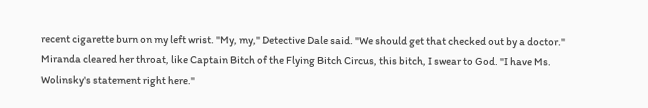recent cigarette burn on my left wrist. "My, my," Detective Dale said. "We should get that checked out by a doctor." Miranda cleared her throat, like Captain Bitch of the Flying Bitch Circus, this bitch, I swear to God. "I have Ms. Wolinsky's statement right here."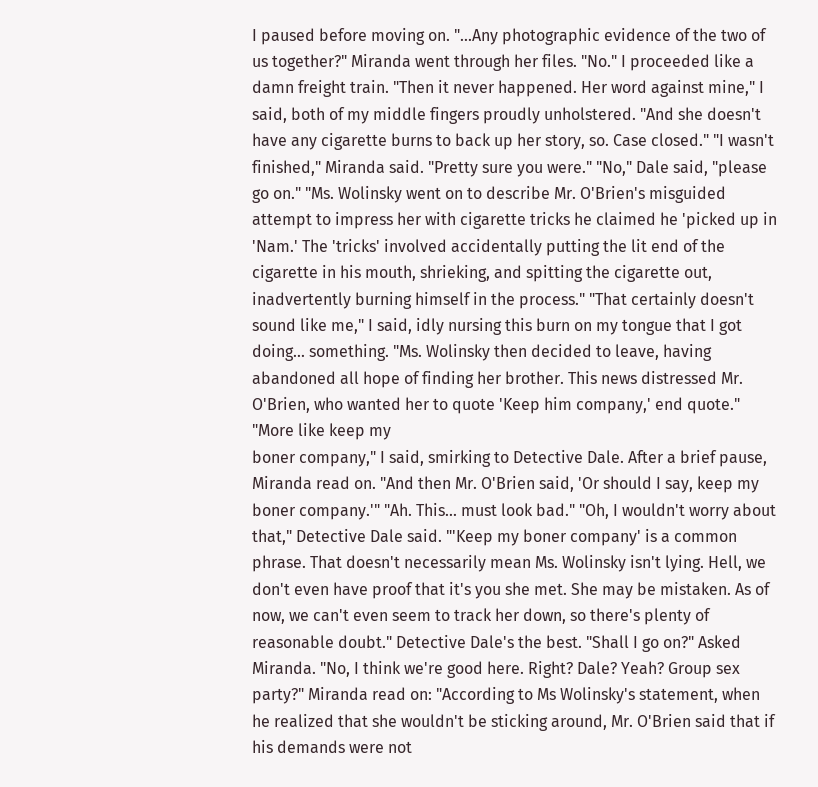I paused before moving on. "...Any photographic evidence of the two of us together?" Miranda went through her files. "No." I proceeded like a damn freight train. "Then it never happened. Her word against mine," I said, both of my middle fingers proudly unholstered. "And she doesn't have any cigarette burns to back up her story, so. Case closed." "I wasn't finished," Miranda said. "Pretty sure you were." "No," Dale said, "please go on." "Ms. Wolinsky went on to describe Mr. O'Brien's misguided attempt to impress her with cigarette tricks he claimed he 'picked up in 'Nam.' The 'tricks' involved accidentally putting the lit end of the cigarette in his mouth, shrieking, and spitting the cigarette out, inadvertently burning himself in the process." "That certainly doesn't sound like me," I said, idly nursing this burn on my tongue that I got doing... something. "Ms. Wolinsky then decided to leave, having abandoned all hope of finding her brother. This news distressed Mr. O'Brien, who wanted her to quote 'Keep him company,' end quote." "More like keep my
boner company," I said, smirking to Detective Dale. After a brief pause, Miranda read on. "And then Mr. O'Brien said, 'Or should I say, keep my boner company.'" "Ah. This... must look bad." "Oh, I wouldn't worry about that," Detective Dale said. "'Keep my boner company' is a common phrase. That doesn't necessarily mean Ms. Wolinsky isn't lying. Hell, we don't even have proof that it's you she met. She may be mistaken. As of now, we can't even seem to track her down, so there's plenty of reasonable doubt." Detective Dale's the best. "Shall I go on?" Asked Miranda. "No, I think we're good here. Right? Dale? Yeah? Group sex party?" Miranda read on: "According to Ms Wolinsky's statement, when he realized that she wouldn't be sticking around, Mr. O'Brien said that if his demands were not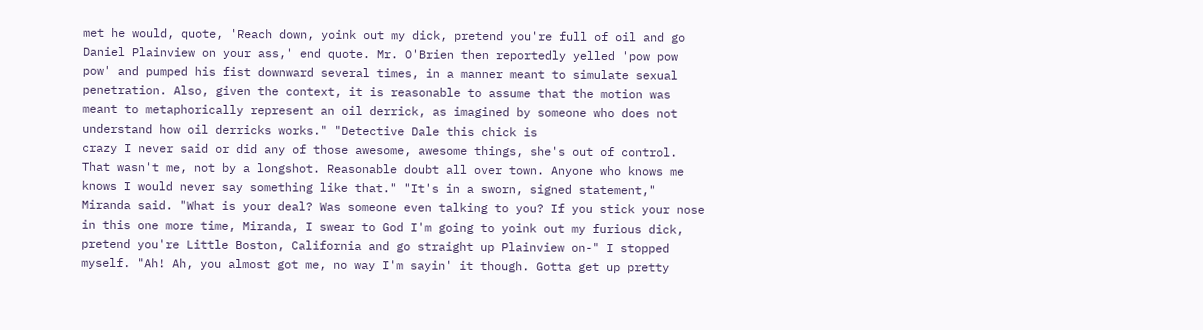met he would, quote, 'Reach down, yoink out my dick, pretend you're full of oil and go Daniel Plainview on your ass,' end quote. Mr. O'Brien then reportedly yelled 'pow pow pow' and pumped his fist downward several times, in a manner meant to simulate sexual penetration. Also, given the context, it is reasonable to assume that the motion was meant to metaphorically represent an oil derrick, as imagined by someone who does not understand how oil derricks works." "Detective Dale this chick is
crazy I never said or did any of those awesome, awesome things, she's out of control. That wasn't me, not by a longshot. Reasonable doubt all over town. Anyone who knows me knows I would never say something like that." "It's in a sworn, signed statement," Miranda said. "What is your deal? Was someone even talking to you? If you stick your nose in this one more time, Miranda, I swear to God I'm going to yoink out my furious dick, pretend you're Little Boston, California and go straight up Plainview on-" I stopped myself. "Ah! Ah, you almost got me, no way I'm sayin' it though. Gotta get up pretty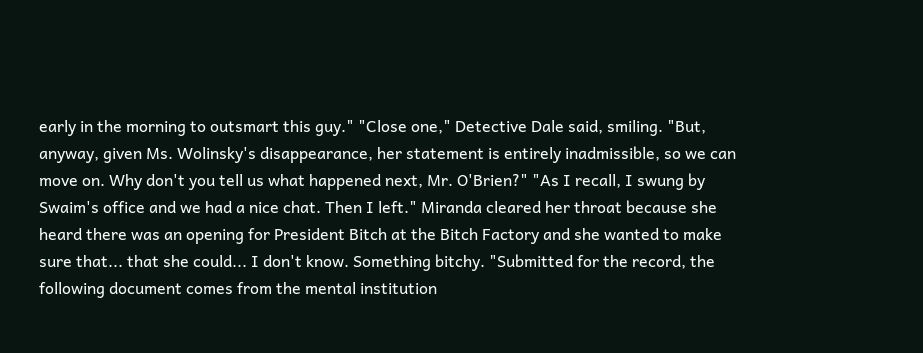early in the morning to outsmart this guy." "Close one," Detective Dale said, smiling. "But, anyway, given Ms. Wolinsky's disappearance, her statement is entirely inadmissible, so we can move on. Why don't you tell us what happened next, Mr. O'Brien?" "As I recall, I swung by Swaim's office and we had a nice chat. Then I left." Miranda cleared her throat because she heard there was an opening for President Bitch at the Bitch Factory and she wanted to make sure that... that she could... I don't know. Something bitchy. "Submitted for the record, the following document comes from the mental institution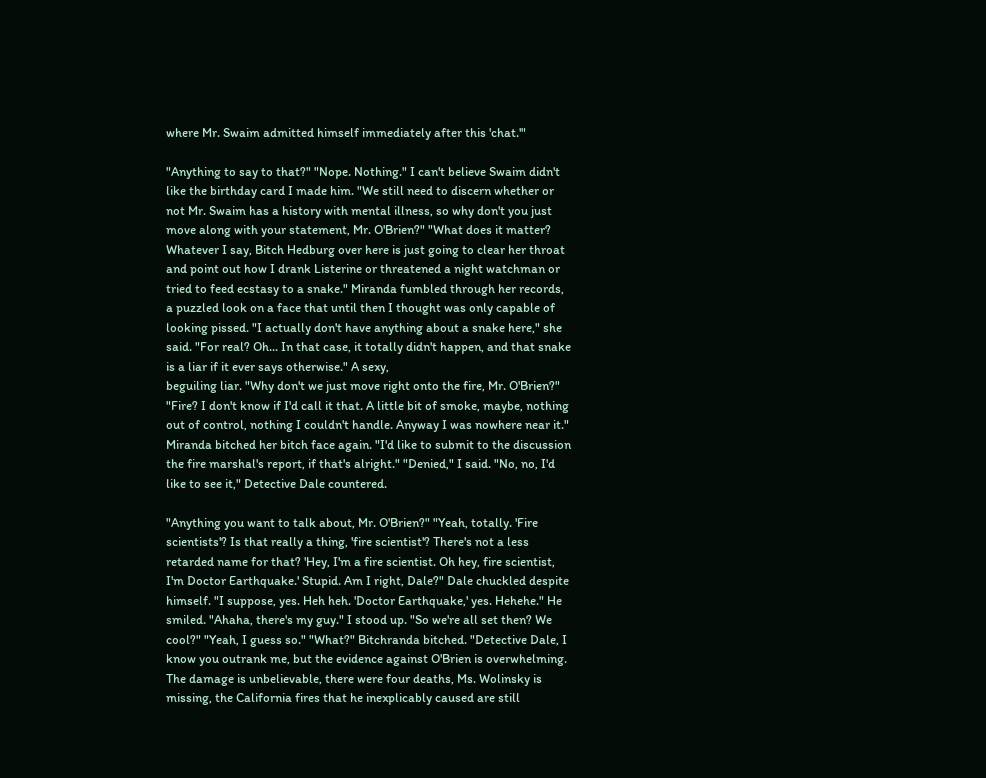where Mr. Swaim admitted himself immediately after this 'chat.'"

"Anything to say to that?" "Nope. Nothing." I can't believe Swaim didn't like the birthday card I made him. "We still need to discern whether or not Mr. Swaim has a history with mental illness, so why don't you just move along with your statement, Mr. O'Brien?" "What does it matter? Whatever I say, Bitch Hedburg over here is just going to clear her throat and point out how I drank Listerine or threatened a night watchman or tried to feed ecstasy to a snake." Miranda fumbled through her records, a puzzled look on a face that until then I thought was only capable of looking pissed. "I actually don't have anything about a snake here," she said. "For real? Oh... In that case, it totally didn't happen, and that snake is a liar if it ever says otherwise." A sexy,
beguiling liar. "Why don't we just move right onto the fire, Mr. O'Brien?" "Fire? I don't know if I'd call it that. A little bit of smoke, maybe, nothing out of control, nothing I couldn't handle. Anyway I was nowhere near it." Miranda bitched her bitch face again. "I'd like to submit to the discussion the fire marshal's report, if that's alright." "Denied," I said. "No, no, I'd like to see it," Detective Dale countered.

"Anything you want to talk about, Mr. O'Brien?" "Yeah, totally. 'Fire scientists'? Is that really a thing, 'fire scientist'? There's not a less retarded name for that? 'Hey, I'm a fire scientist. Oh hey, fire scientist, I'm Doctor Earthquake.' Stupid. Am I right, Dale?" Dale chuckled despite himself. "I suppose, yes. Heh heh. 'Doctor Earthquake,' yes. Hehehe." He smiled. "Ahaha, there's my guy." I stood up. "So we're all set then? We cool?" "Yeah, I guess so." "What?" Bitchranda bitched. "Detective Dale, I know you outrank me, but the evidence against O'Brien is overwhelming. The damage is unbelievable, there were four deaths, Ms. Wolinsky is missing, the California fires that he inexplicably caused are still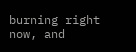burning right now, and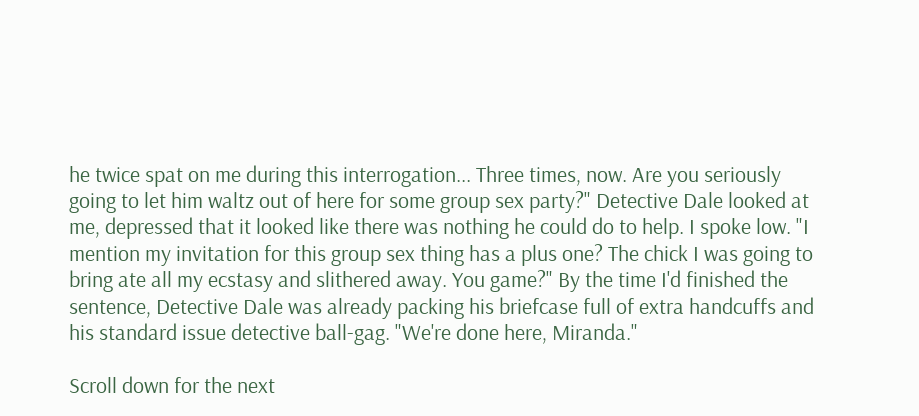he twice spat on me during this interrogation... Three times, now. Are you seriously going to let him waltz out of here for some group sex party?" Detective Dale looked at me, depressed that it looked like there was nothing he could do to help. I spoke low. "I mention my invitation for this group sex thing has a plus one? The chick I was going to bring ate all my ecstasy and slithered away. You game?" By the time I'd finished the sentence, Detective Dale was already packing his briefcase full of extra handcuffs and his standard issue detective ball-gag. "We're done here, Miranda."

Scroll down for the next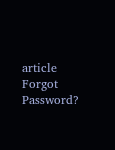article
Forgot Password?